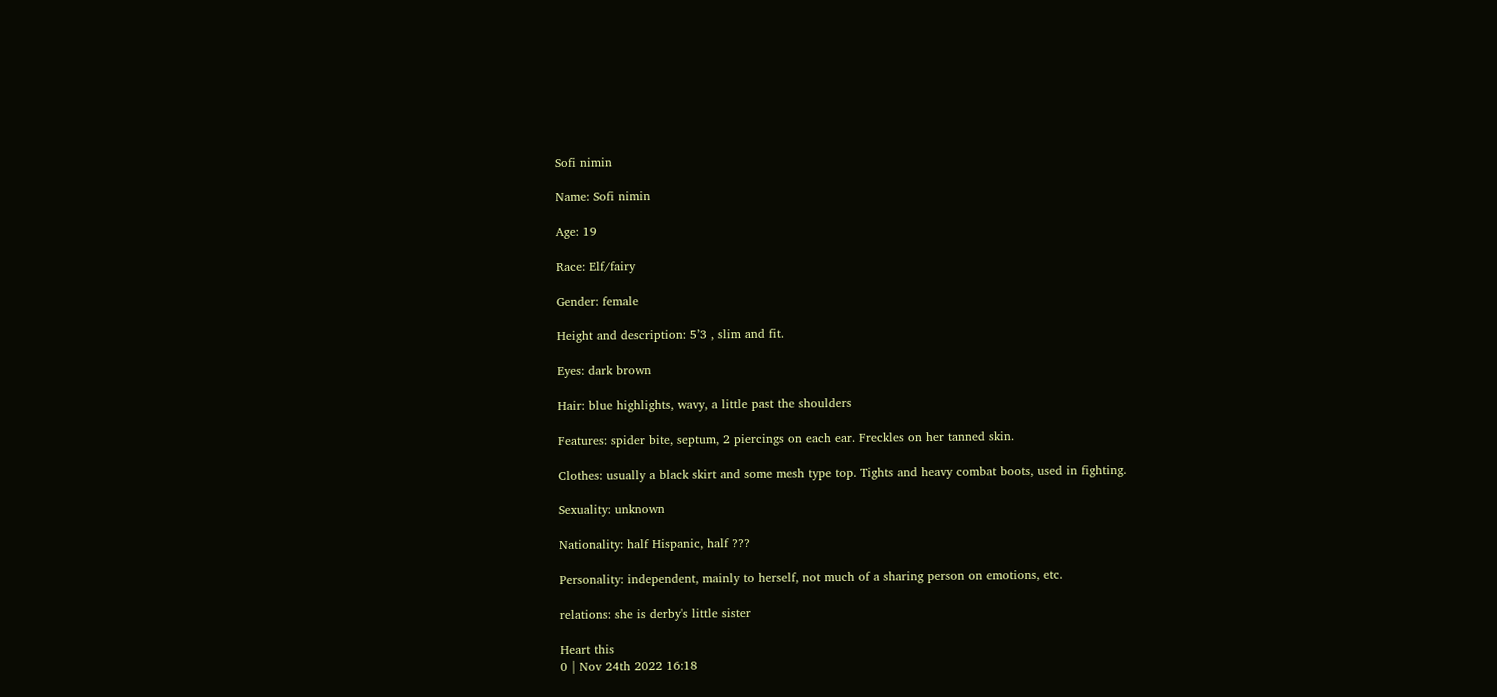Sofi nimin

Name: Sofi nimin

Age: 19

Race: Elf/fairy

Gender: female

Height and description: 5’3 , slim and fit.

Eyes: dark brown

Hair: blue highlights, wavy, a little past the shoulders

Features: spider bite, septum, 2 piercings on each ear. Freckles on her tanned skin.

Clothes: usually a black skirt and some mesh type top. Tights and heavy combat boots, used in fighting.

Sexuality: unknown

Nationality: half Hispanic, half ???

Personality: independent, mainly to herself, not much of a sharing person on emotions, etc.

relations: she is derby's little sister

Heart this
0 | Nov 24th 2022 16:18